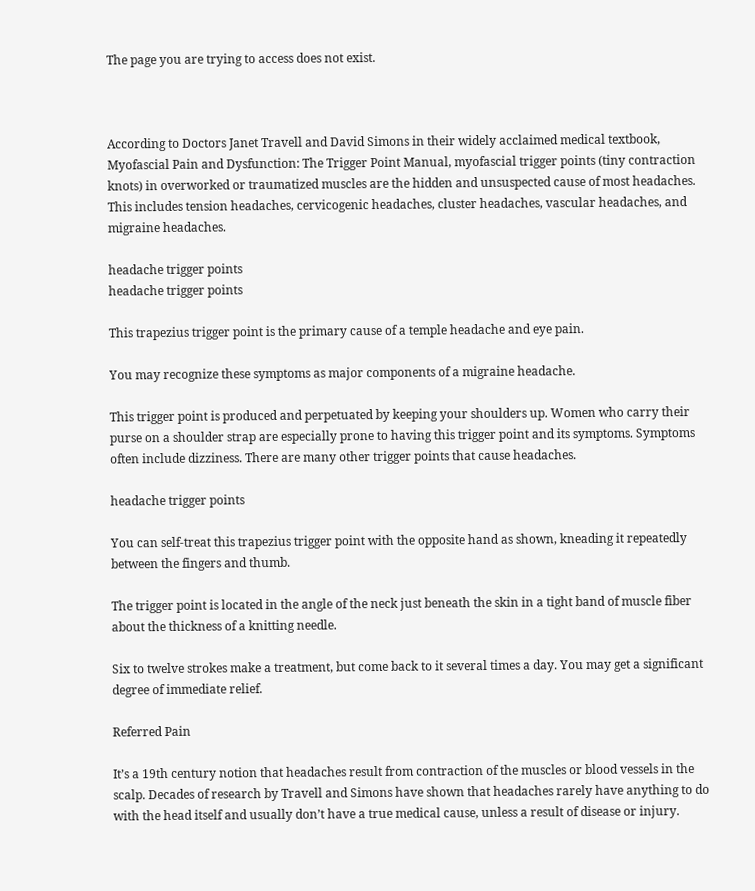The page you are trying to access does not exist.



According to Doctors Janet Travell and David Simons in their widely acclaimed medical textbook, Myofascial Pain and Dysfunction: The Trigger Point Manual, myofascial trigger points (tiny contraction knots) in overworked or traumatized muscles are the hidden and unsuspected cause of most headaches. This includes tension headaches, cervicogenic headaches, cluster headaches, vascular headaches, and migraine headaches.

headache trigger points
headache trigger points

This trapezius trigger point is the primary cause of a temple headache and eye pain.

You may recognize these symptoms as major components of a migraine headache.

This trigger point is produced and perpetuated by keeping your shoulders up. Women who carry their purse on a shoulder strap are especially prone to having this trigger point and its symptoms. Symptoms often include dizziness. There are many other trigger points that cause headaches.

headache trigger points

You can self-treat this trapezius trigger point with the opposite hand as shown, kneading it repeatedly between the fingers and thumb.

The trigger point is located in the angle of the neck just beneath the skin in a tight band of muscle fiber about the thickness of a knitting needle.

Six to twelve strokes make a treatment, but come back to it several times a day. You may get a significant degree of immediate relief.

Referred Pain

It’s a 19th century notion that headaches result from contraction of the muscles or blood vessels in the scalp. Decades of research by Travell and Simons have shown that headaches rarely have anything to do with the head itself and usually don’t have a true medical cause, unless a result of disease or injury.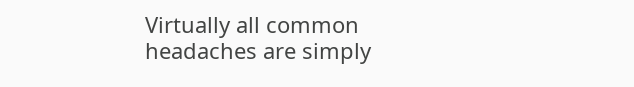Virtually all common headaches are simply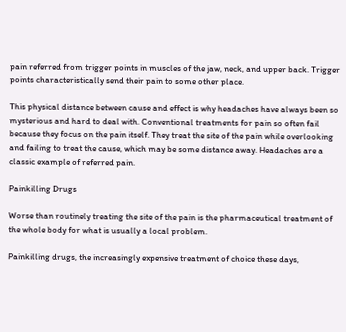pain referred from trigger points in muscles of the jaw, neck, and upper back. Trigger points characteristically send their pain to some other place.

This physical distance between cause and effect is why headaches have always been so mysterious and hard to deal with. Conventional treatments for pain so often fail because they focus on the pain itself. They treat the site of the pain while overlooking and failing to treat the cause, which may be some distance away. Headaches are a classic example of referred pain.

Painkilling Drugs

Worse than routinely treating the site of the pain is the pharmaceutical treatment of the whole body for what is usually a local problem.

Painkilling drugs, the increasingly expensive treatment of choice these days,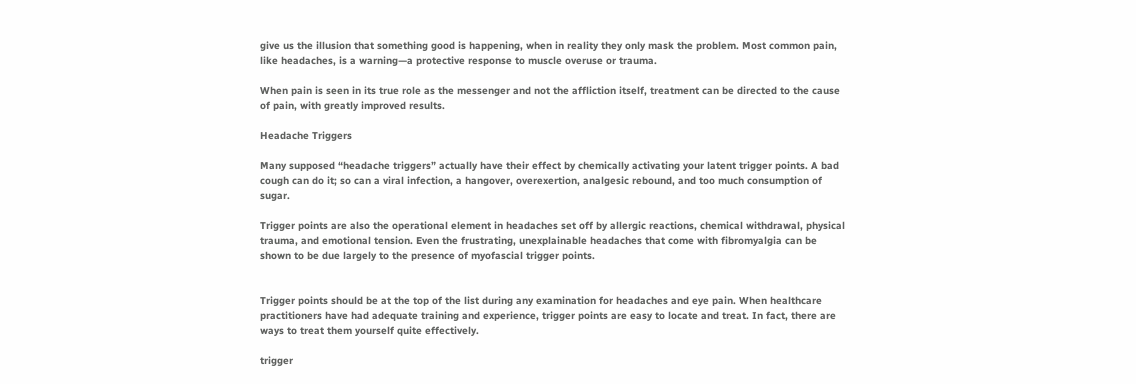give us the illusion that something good is happening, when in reality they only mask the problem. Most common pain, like headaches, is a warning—a protective response to muscle overuse or trauma.

When pain is seen in its true role as the messenger and not the affliction itself, treatment can be directed to the cause of pain, with greatly improved results.

Headache Triggers

Many supposed “headache triggers” actually have their effect by chemically activating your latent trigger points. A bad cough can do it; so can a viral infection, a hangover, overexertion, analgesic rebound, and too much consumption of sugar.

Trigger points are also the operational element in headaches set off by allergic reactions, chemical withdrawal, physical trauma, and emotional tension. Even the frustrating, unexplainable headaches that come with fibromyalgia can be shown to be due largely to the presence of myofascial trigger points.


Trigger points should be at the top of the list during any examination for headaches and eye pain. When healthcare practitioners have had adequate training and experience, trigger points are easy to locate and treat. In fact, there are ways to treat them yourself quite effectively.

trigger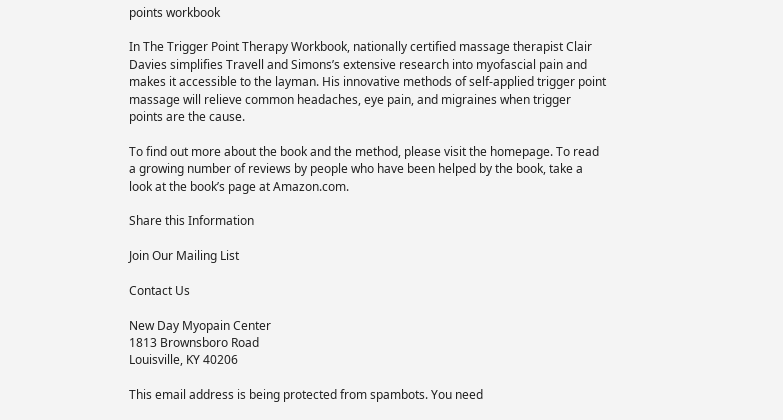points workbook

In The Trigger Point Therapy Workbook, nationally certified massage therapist Clair Davies simplifies Travell and Simons’s extensive research into myofascial pain and makes it accessible to the layman. His innovative methods of self-applied trigger point massage will relieve common headaches, eye pain, and migraines when trigger points are the cause.

To find out more about the book and the method, please visit the homepage. To read a growing number of reviews by people who have been helped by the book, take a look at the book’s page at Amazon.com.

Share this Information

Join Our Mailing List

Contact Us

New Day Myopain Center
1813 Brownsboro Road
Louisville, KY 40206

This email address is being protected from spambots. You need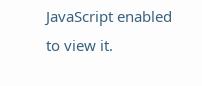JavaScript enabled to view it.